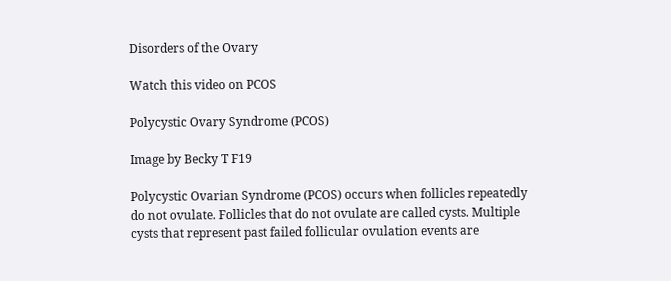Disorders of the Ovary

Watch this video on PCOS

Polycystic Ovary Syndrome (PCOS)

Image by Becky T F19

Polycystic Ovarian Syndrome (PCOS) occurs when follicles repeatedly do not ovulate. Follicles that do not ovulate are called cysts. Multiple cysts that represent past failed follicular ovulation events are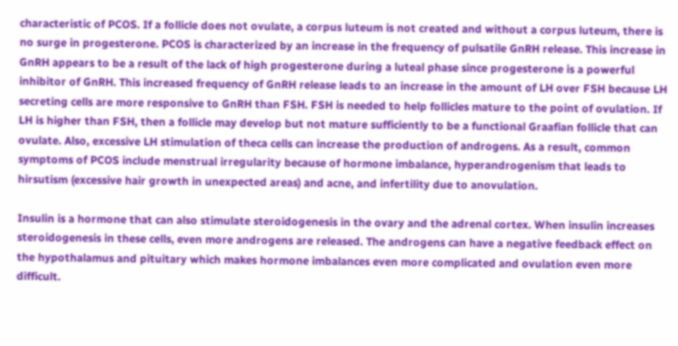characteristic of PCOS. If a follicle does not ovulate, a corpus luteum is not created and without a corpus luteum, there is no surge in progesterone. PCOS is characterized by an increase in the frequency of pulsatile GnRH release. This increase in GnRH appears to be a result of the lack of high progesterone during a luteal phase since progesterone is a powerful inhibitor of GnRH. This increased frequency of GnRH release leads to an increase in the amount of LH over FSH because LH secreting cells are more responsive to GnRH than FSH. FSH is needed to help follicles mature to the point of ovulation. If LH is higher than FSH, then a follicle may develop but not mature sufficiently to be a functional Graafian follicle that can ovulate. Also, excessive LH stimulation of theca cells can increase the production of androgens. As a result, common symptoms of PCOS include menstrual irregularity because of hormone imbalance, hyperandrogenism that leads to hirsutism (excessive hair growth in unexpected areas) and acne, and infertility due to anovulation.

Insulin is a hormone that can also stimulate steroidogenesis in the ovary and the adrenal cortex. When insulin increases steroidogenesis in these cells, even more androgens are released. The androgens can have a negative feedback effect on the hypothalamus and pituitary which makes hormone imbalances even more complicated and ovulation even more difficult.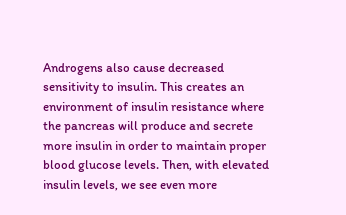Androgens also cause decreased sensitivity to insulin. This creates an environment of insulin resistance where the pancreas will produce and secrete more insulin in order to maintain proper blood glucose levels. Then, with elevated insulin levels, we see even more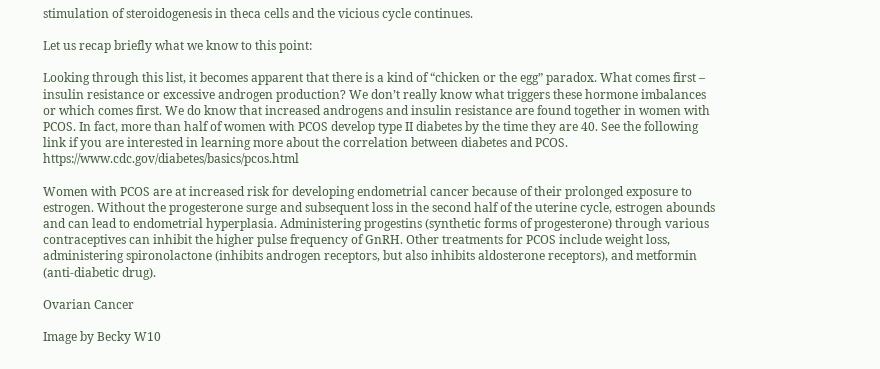stimulation of steroidogenesis in theca cells and the vicious cycle continues.

Let us recap briefly what we know to this point:

Looking through this list, it becomes apparent that there is a kind of “chicken or the egg” paradox. What comes first – insulin resistance or excessive androgen production? We don’t really know what triggers these hormone imbalances or which comes first. We do know that increased androgens and insulin resistance are found together in women with PCOS. In fact, more than half of women with PCOS develop type II diabetes by the time they are 40. See the following link if you are interested in learning more about the correlation between diabetes and PCOS. https://www.cdc.gov/diabetes/basics/pcos.html

Women with PCOS are at increased risk for developing endometrial cancer because of their prolonged exposure to estrogen. Without the progesterone surge and subsequent loss in the second half of the uterine cycle, estrogen abounds and can lead to endometrial hyperplasia. Administering progestins (synthetic forms of progesterone) through various contraceptives can inhibit the higher pulse frequency of GnRH. Other treatments for PCOS include weight loss, administering spironolactone (inhibits androgen receptors, but also inhibits aldosterone receptors), and metformin (anti-diabetic drug).

Ovarian Cancer

Image by Becky W10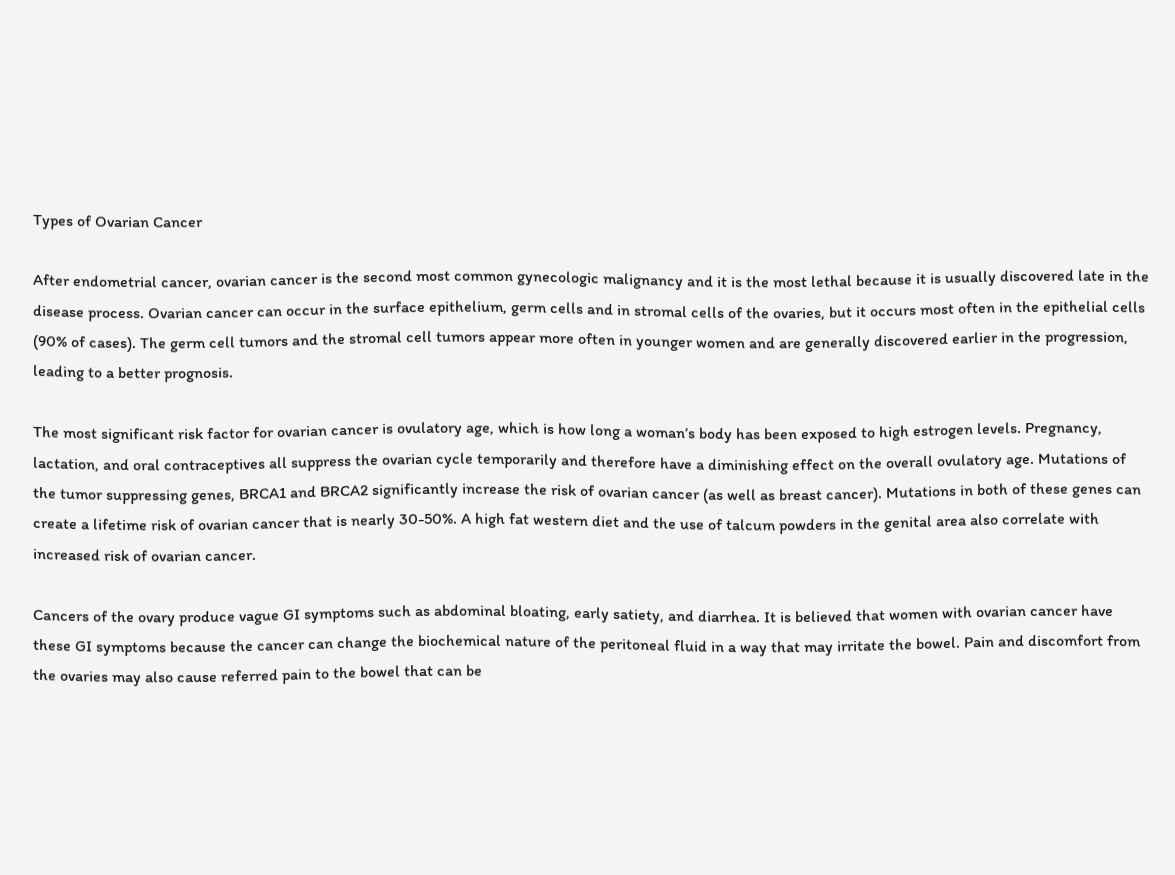Types of Ovarian Cancer

After endometrial cancer, ovarian cancer is the second most common gynecologic malignancy and it is the most lethal because it is usually discovered late in the disease process. Ovarian cancer can occur in the surface epithelium, germ cells and in stromal cells of the ovaries, but it occurs most often in the epithelial cells (90% of cases). The germ cell tumors and the stromal cell tumors appear more often in younger women and are generally discovered earlier in the progression, leading to a better prognosis.

The most significant risk factor for ovarian cancer is ovulatory age, which is how long a woman’s body has been exposed to high estrogen levels. Pregnancy, lactation, and oral contraceptives all suppress the ovarian cycle temporarily and therefore have a diminishing effect on the overall ovulatory age. Mutations of the tumor suppressing genes, BRCA1 and BRCA2 significantly increase the risk of ovarian cancer (as well as breast cancer). Mutations in both of these genes can create a lifetime risk of ovarian cancer that is nearly 30-50%. A high fat western diet and the use of talcum powders in the genital area also correlate with increased risk of ovarian cancer.

Cancers of the ovary produce vague GI symptoms such as abdominal bloating, early satiety, and diarrhea. It is believed that women with ovarian cancer have these GI symptoms because the cancer can change the biochemical nature of the peritoneal fluid in a way that may irritate the bowel. Pain and discomfort from the ovaries may also cause referred pain to the bowel that can be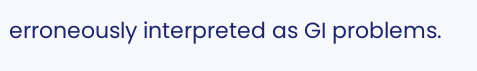erroneously interpreted as GI problems.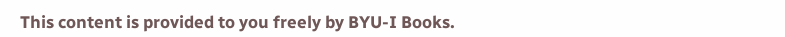This content is provided to you freely by BYU-I Books.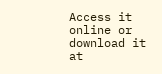Access it online or download it at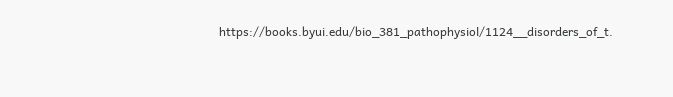https://books.byui.edu/bio_381_pathophysiol/1124__disorders_of_t.